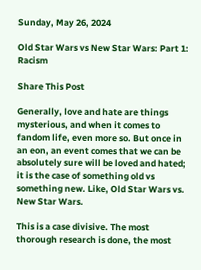Sunday, May 26, 2024

Old Star Wars vs New Star Wars: Part 1: Racism

Share This Post

Generally, love and hate are things mysterious, and when it comes to fandom life, even more so. But once in an eon, an event comes that we can be absolutely sure will be loved and hated; it is the case of something old vs something new. Like, Old Star Wars vs. New Star Wars.

This is a case divisive. The most thorough research is done, the most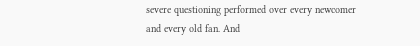severe questioning performed over every newcomer and every old fan. And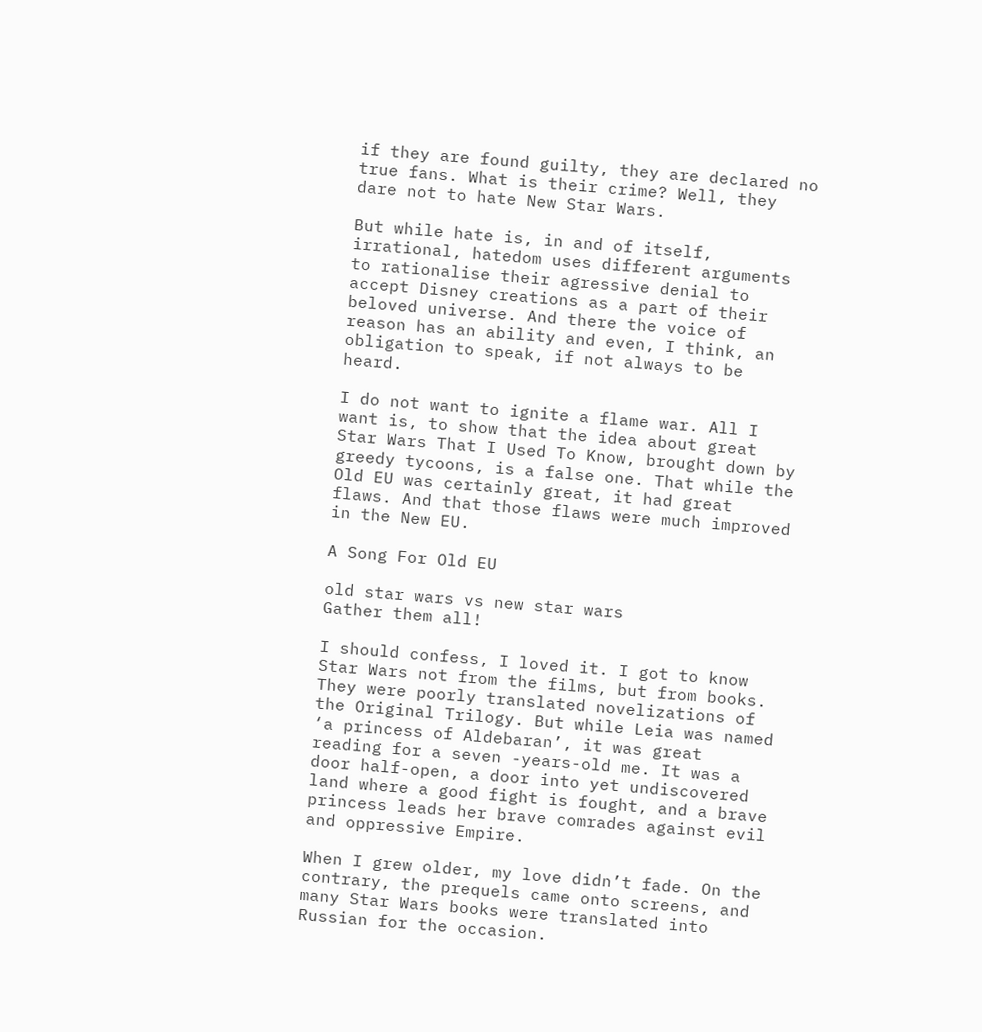if they are found guilty, they are declared no true fans. What is their crime? Well, they dare not to hate New Star Wars.

But while hate is, in and of itself, irrational, hatedom uses different arguments to rationalise their agressive denial to accept Disney creations as a part of their beloved universe. And there the voice of reason has an ability and even, I think, an obligation to speak, if not always to be heard.

I do not want to ignite a flame war. All I want is, to show that the idea about great Star Wars That I Used To Know, brought down by greedy tycoons, is a false one. That while the Old EU was certainly great, it had great flaws. And that those flaws were much improved in the New EU.

A Song For Old EU

old star wars vs new star wars
Gather them all!

I should confess, I loved it. I got to know Star Wars not from the films, but from books. They were poorly translated novelizations of the Original Trilogy. But while Leia was named ‘a princess of Aldebaran’, it was great reading for a seven -years-old me. It was a door half-open, a door into yet undiscovered land where a good fight is fought, and a brave princess leads her brave comrades against evil and oppressive Empire.

When I grew older, my love didn’t fade. On the contrary, the prequels came onto screens, and many Star Wars books were translated into Russian for the occasion.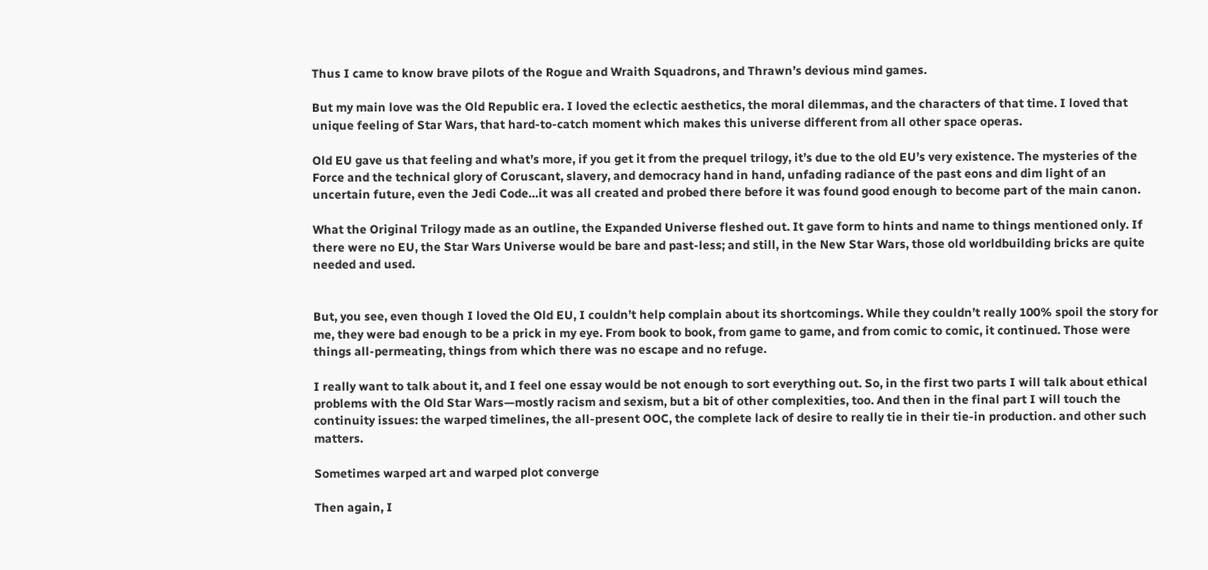Thus I came to know brave pilots of the Rogue and Wraith Squadrons, and Thrawn’s devious mind games.

But my main love was the Old Republic era. I loved the eclectic aesthetics, the moral dilemmas, and the characters of that time. I loved that unique feeling of Star Wars, that hard-to-catch moment which makes this universe different from all other space operas.

Old EU gave us that feeling and what’s more, if you get it from the prequel trilogy, it’s due to the old EU’s very existence. The mysteries of the Force and the technical glory of Coruscant, slavery, and democracy hand in hand, unfading radiance of the past eons and dim light of an uncertain future, even the Jedi Code…it was all created and probed there before it was found good enough to become part of the main canon.

What the Original Trilogy made as an outline, the Expanded Universe fleshed out. It gave form to hints and name to things mentioned only. If there were no EU, the Star Wars Universe would be bare and past-less; and still, in the New Star Wars, those old worldbuilding bricks are quite needed and used.


But, you see, even though I loved the Old EU, I couldn’t help complain about its shortcomings. While they couldn’t really 100% spoil the story for me, they were bad enough to be a prick in my eye. From book to book, from game to game, and from comic to comic, it continued. Those were things all-permeating, things from which there was no escape and no refuge.

I really want to talk about it, and I feel one essay would be not enough to sort everything out. So, in the first two parts I will talk about ethical problems with the Old Star Wars—mostly racism and sexism, but a bit of other complexities, too. And then in the final part I will touch the continuity issues: the warped timelines, the all-present OOC, the complete lack of desire to really tie in their tie-in production. and other such matters.

Sometimes warped art and warped plot converge

Then again, I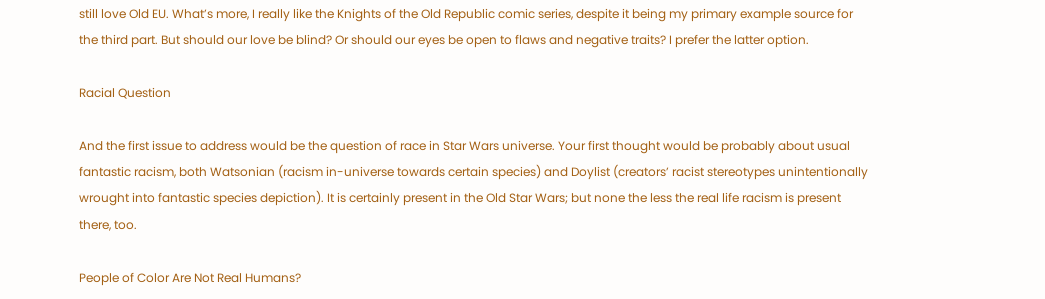still love Old EU. What’s more, I really like the Knights of the Old Republic comic series, despite it being my primary example source for the third part. But should our love be blind? Or should our eyes be open to flaws and negative traits? I prefer the latter option.

Racial Question

And the first issue to address would be the question of race in Star Wars universe. Your first thought would be probably about usual fantastic racism, both Watsonian (racism in-universe towards certain species) and Doylist (creators’ racist stereotypes unintentionally wrought into fantastic species depiction). It is certainly present in the Old Star Wars; but none the less the real life racism is present there, too.

People of Color Are Not Real Humans?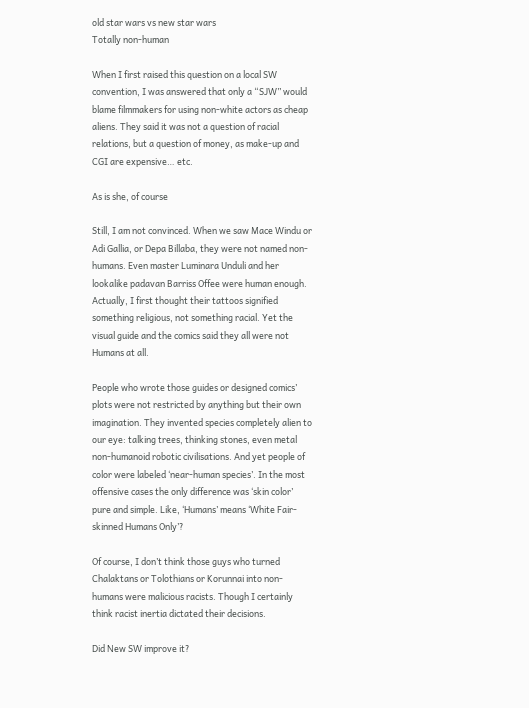old star wars vs new star wars
Totally non-human

When I first raised this question on a local SW convention, I was answered that only a “SJW” would blame filmmakers for using non-white actors as cheap aliens. They said it was not a question of racial relations, but a question of money, as make-up and CGI are expensive… etc.

As is she, of course

Still, I am not convinced. When we saw Mace Windu or Adi Gallia, or Depa Billaba, they were not named non-humans. Even master Luminara Unduli and her lookalike padavan Barriss Offee were human enough. Actually, I first thought their tattoos signified something religious, not something racial. Yet the visual guide and the comics said they all were not Humans at all.

People who wrote those guides or designed comics’ plots were not restricted by anything but their own imagination. They invented species completely alien to our eye: talking trees, thinking stones, even metal non-humanoid robotic civilisations. And yet people of color were labeled ‘near-human species’. In the most offensive cases the only difference was ‘skin color’ pure and simple. Like, ‘Humans’ means ‘White Fair-skinned Humans Only’?

Of course, I don’t think those guys who turned Chalaktans or Tolothians or Korunnai into non-humans were malicious racists. Though I certainly think racist inertia dictated their decisions.

Did New SW improve it?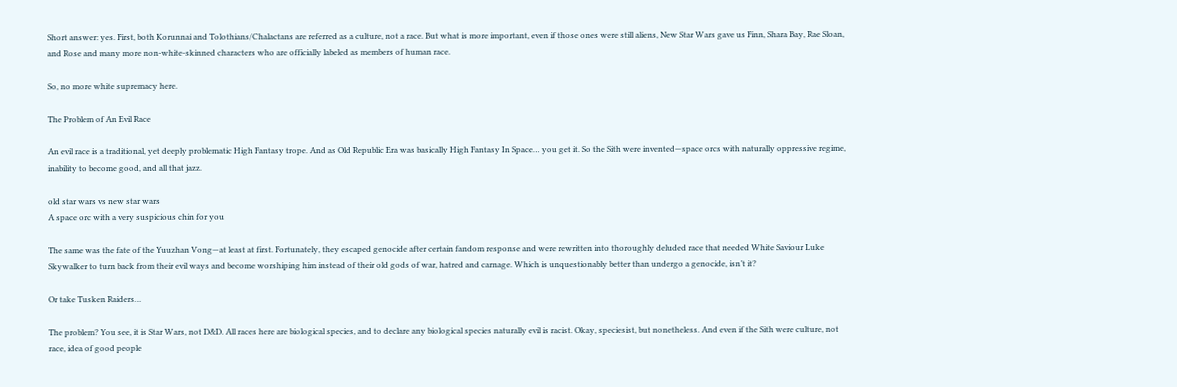Short answer: yes. First, both Korunnai and Tolothians/Chalactans are referred as a culture, not a race. But what is more important, even if those ones were still aliens, New Star Wars gave us Finn, Shara Bay, Rae Sloan, and Rose and many more non-white-skinned characters who are officially labeled as members of human race.

So, no more white supremacy here.

The Problem of An Evil Race

An evil race is a traditional, yet deeply problematic High Fantasy trope. And as Old Republic Era was basically High Fantasy In Space… you get it. So the Sith were invented—space orcs with naturally oppressive regime, inability to become good, and all that jazz.

old star wars vs new star wars
A space orc with a very suspicious chin for you

The same was the fate of the Yuuzhan Vong—at least at first. Fortunately, they escaped genocide after certain fandom response and were rewritten into thoroughly deluded race that needed White Saviour Luke Skywalker to turn back from their evil ways and become worshiping him instead of their old gods of war, hatred and carnage. Which is unquestionably better than undergo a genocide, isn’t it?

Or take Tusken Raiders…

The problem? You see, it is Star Wars, not D&D. All races here are biological species, and to declare any biological species naturally evil is racist. Okay, speciesist, but nonetheless. And even if the Sith were culture, not race, idea of good people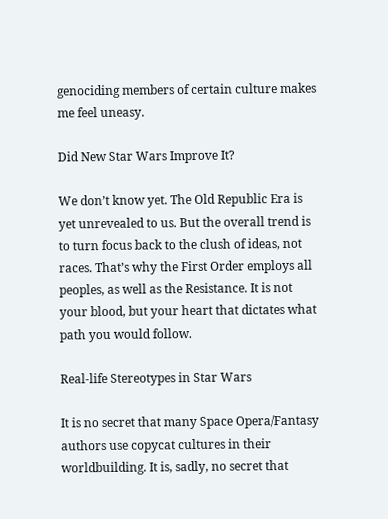genociding members of certain culture makes me feel uneasy.

Did New Star Wars Improve It?

We don’t know yet. The Old Republic Era is yet unrevealed to us. But the overall trend is to turn focus back to the clush of ideas, not races. That’s why the First Order employs all peoples, as well as the Resistance. It is not your blood, but your heart that dictates what path you would follow.

Real-life Stereotypes in Star Wars

It is no secret that many Space Opera/Fantasy authors use copycat cultures in their worldbuilding. It is, sadly, no secret that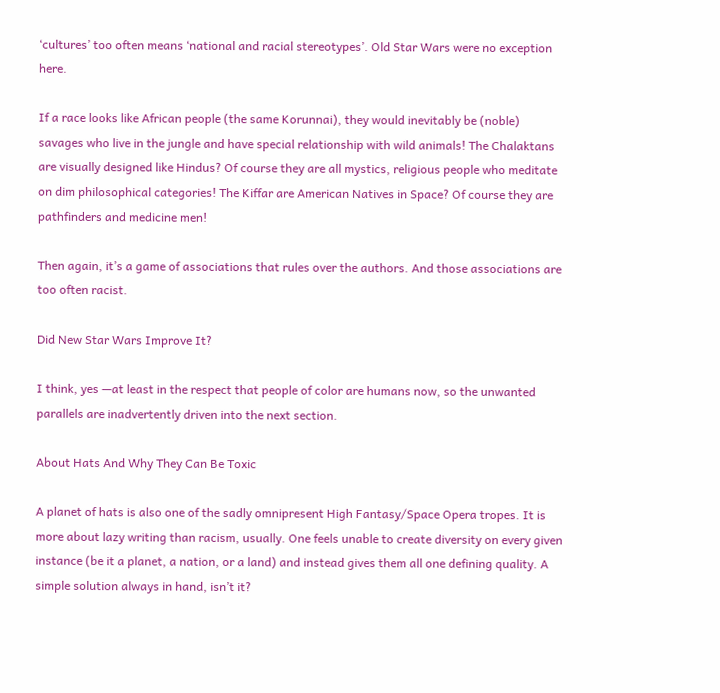‘cultures’ too often means ‘national and racial stereotypes’. Old Star Wars were no exception here.

If a race looks like African people (the same Korunnai), they would inevitably be (noble) savages who live in the jungle and have special relationship with wild animals! The Chalaktans are visually designed like Hindus? Of course they are all mystics, religious people who meditate on dim philosophical categories! The Kiffar are American Natives in Space? Of course they are pathfinders and medicine men!

Then again, it’s a game of associations that rules over the authors. And those associations are too often racist.

Did New Star Wars Improve It?

I think, yes —at least in the respect that people of color are humans now, so the unwanted parallels are inadvertently driven into the next section.

About Hats And Why They Can Be Toxic

A planet of hats is also one of the sadly omnipresent High Fantasy/Space Opera tropes. It is more about lazy writing than racism, usually. One feels unable to create diversity on every given instance (be it a planet, a nation, or a land) and instead gives them all one defining quality. A simple solution always in hand, isn’t it?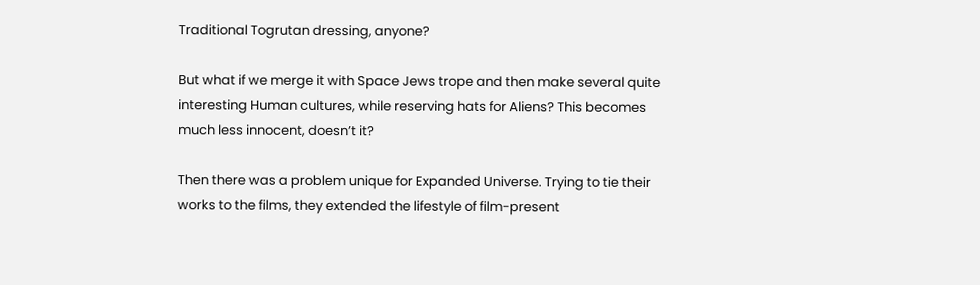Traditional Togrutan dressing, anyone?

But what if we merge it with Space Jews trope and then make several quite interesting Human cultures, while reserving hats for Aliens? This becomes much less innocent, doesn’t it?

Then there was a problem unique for Expanded Universe. Trying to tie their works to the films, they extended the lifestyle of film-present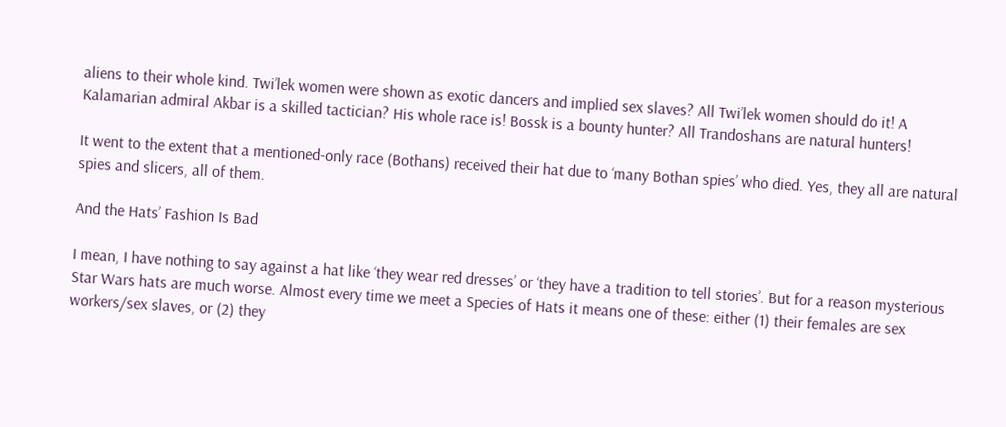aliens to their whole kind. Twi’lek women were shown as exotic dancers and implied sex slaves? All Twi’lek women should do it! A Kalamarian admiral Akbar is a skilled tactician? His whole race is! Bossk is a bounty hunter? All Trandoshans are natural hunters!

It went to the extent that a mentioned-only race (Bothans) received their hat due to ‘many Bothan spies’ who died. Yes, they all are natural spies and slicers, all of them.

And the Hats’ Fashion Is Bad

I mean, I have nothing to say against a hat like ‘they wear red dresses’ or ‘they have a tradition to tell stories’. But for a reason mysterious Star Wars hats are much worse. Almost every time we meet a Species of Hats it means one of these: either (1) their females are sex workers/sex slaves, or (2) they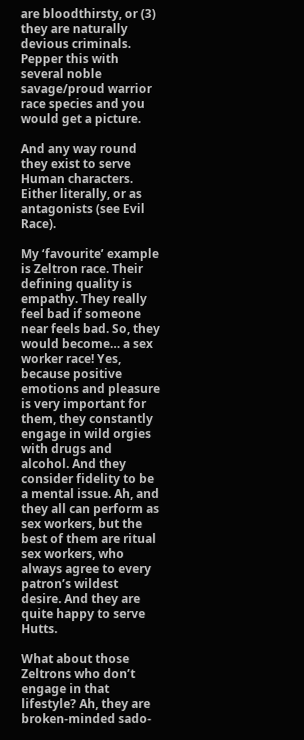are bloodthirsty, or (3) they are naturally devious criminals. Pepper this with several noble savage/proud warrior race species and you would get a picture.

And any way round they exist to serve Human characters. Either literally, or as antagonists (see Evil Race).

My ‘favourite’ example is Zeltron race. Their defining quality is empathy. They really feel bad if someone near feels bad. So, they would become… a sex worker race! Yes, because positive emotions and pleasure is very important for them, they constantly engage in wild orgies with drugs and alcohol. And they consider fidelity to be a mental issue. Ah, and they all can perform as sex workers, but the best of them are ritual sex workers, who always agree to every patron’s wildest desire. And they are quite happy to serve Hutts.

What about those Zeltrons who don’t engage in that lifestyle? Ah, they are broken-minded sado-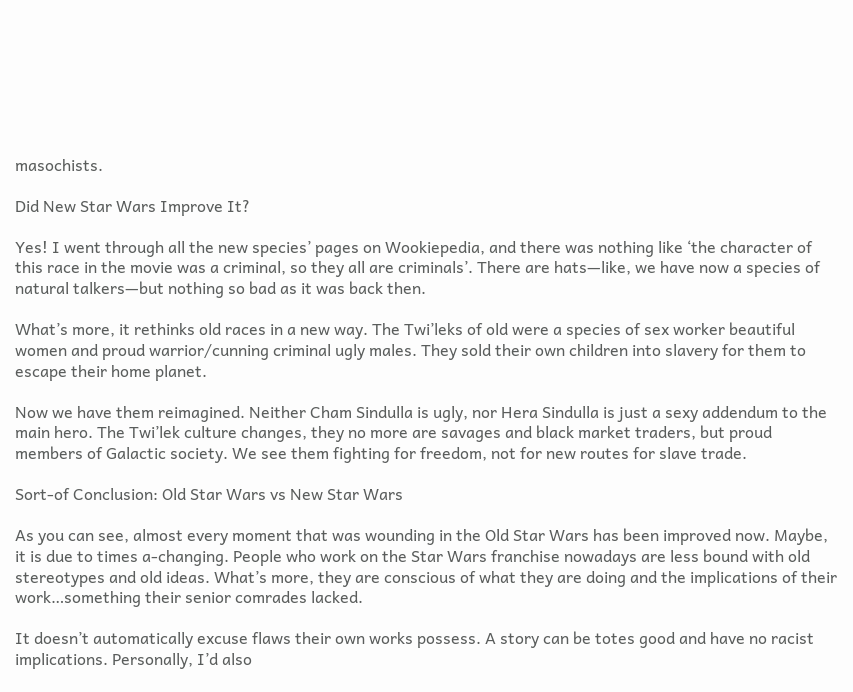masochists.

Did New Star Wars Improve It?

Yes! I went through all the new species’ pages on Wookiepedia, and there was nothing like ‘the character of this race in the movie was a criminal, so they all are criminals’. There are hats—like, we have now a species of natural talkers—but nothing so bad as it was back then.

What’s more, it rethinks old races in a new way. The Twi’leks of old were a species of sex worker beautiful women and proud warrior/cunning criminal ugly males. They sold their own children into slavery for them to escape their home planet.

Now we have them reimagined. Neither Cham Sindulla is ugly, nor Hera Sindulla is just a sexy addendum to the main hero. The Twi’lek culture changes, they no more are savages and black market traders, but proud members of Galactic society. We see them fighting for freedom, not for new routes for slave trade.

Sort-of Conclusion: Old Star Wars vs New Star Wars

As you can see, almost every moment that was wounding in the Old Star Wars has been improved now. Maybe, it is due to times a-changing. People who work on the Star Wars franchise nowadays are less bound with old stereotypes and old ideas. What’s more, they are conscious of what they are doing and the implications of their work…something their senior comrades lacked.

It doesn’t automatically excuse flaws their own works possess. A story can be totes good and have no racist implications. Personally, I’d also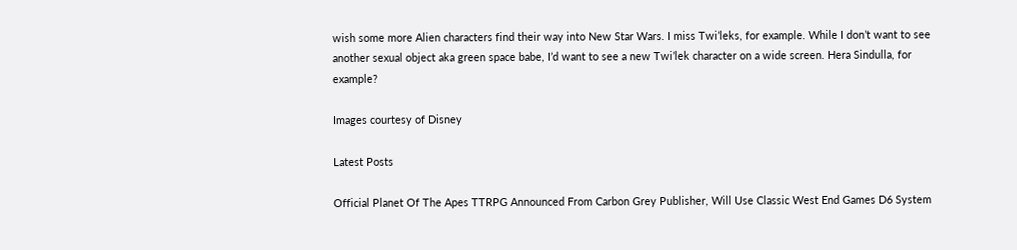wish some more Alien characters find their way into New Star Wars. I miss Twi’leks, for example. While I don’t want to see another sexual object aka green space babe, I’d want to see a new Twi’lek character on a wide screen. Hera Sindulla, for example?

Images courtesy of Disney

Latest Posts

Official Planet Of The Apes TTRPG Announced From Carbon Grey Publisher, Will Use Classic West End Games D6 System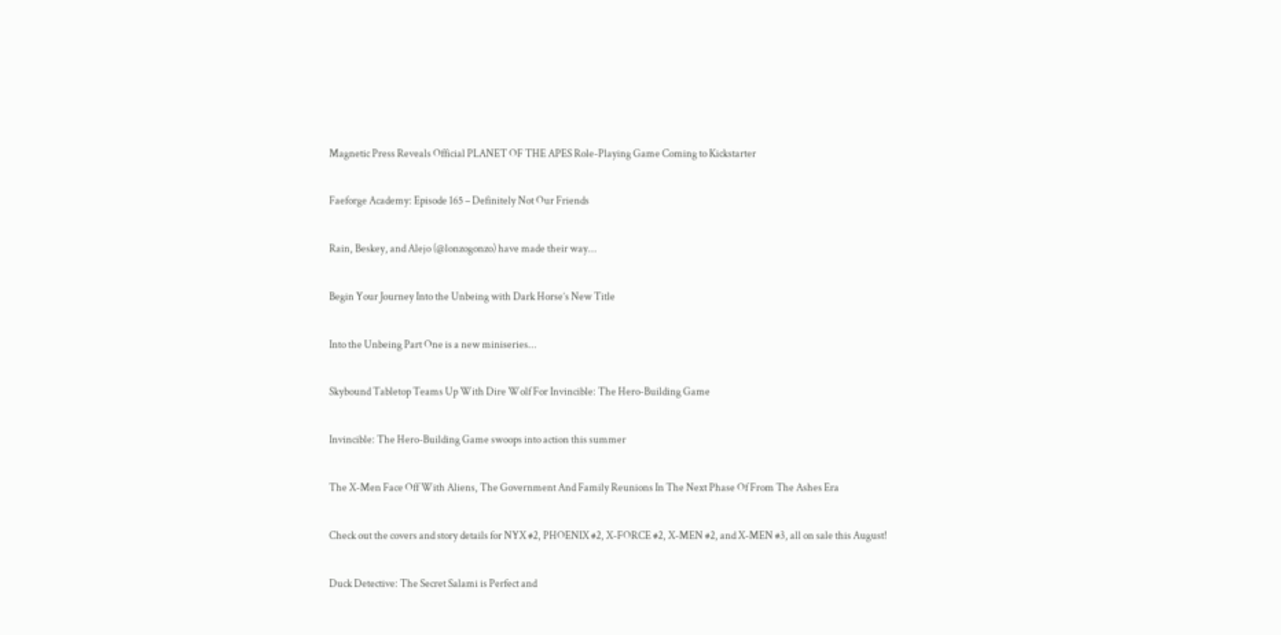Magnetic Press Reveals Official PLANET OF THE APES Role-Playing Game Coming to Kickstarter

Faeforge Academy: Episode 165 – Definitely Not Our Friends

Rain, Beskey, and Alejo (@lonzogonzo) have made their way...

Begin Your Journey Into the Unbeing with Dark Horse’s New Title

Into the Unbeing Part One is a new miniseries...

Skybound Tabletop Teams Up With Dire Wolf For Invincible: The Hero-Building Game

Invincible: The Hero-Building Game swoops into action this summer

The X-Men Face Off With Aliens, The Government And Family Reunions In The Next Phase Of From The Ashes Era

Check out the covers and story details for NYX #2, PHOENIX #2, X-FORCE #2, X-MEN #2, and X-MEN #3, all on sale this August!

Duck Detective: The Secret Salami is Perfect and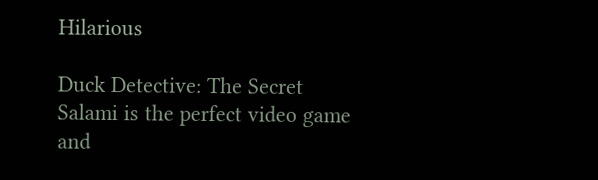Hilarious

Duck Detective: The Secret Salami is the perfect video game and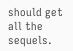should get all the sequels.